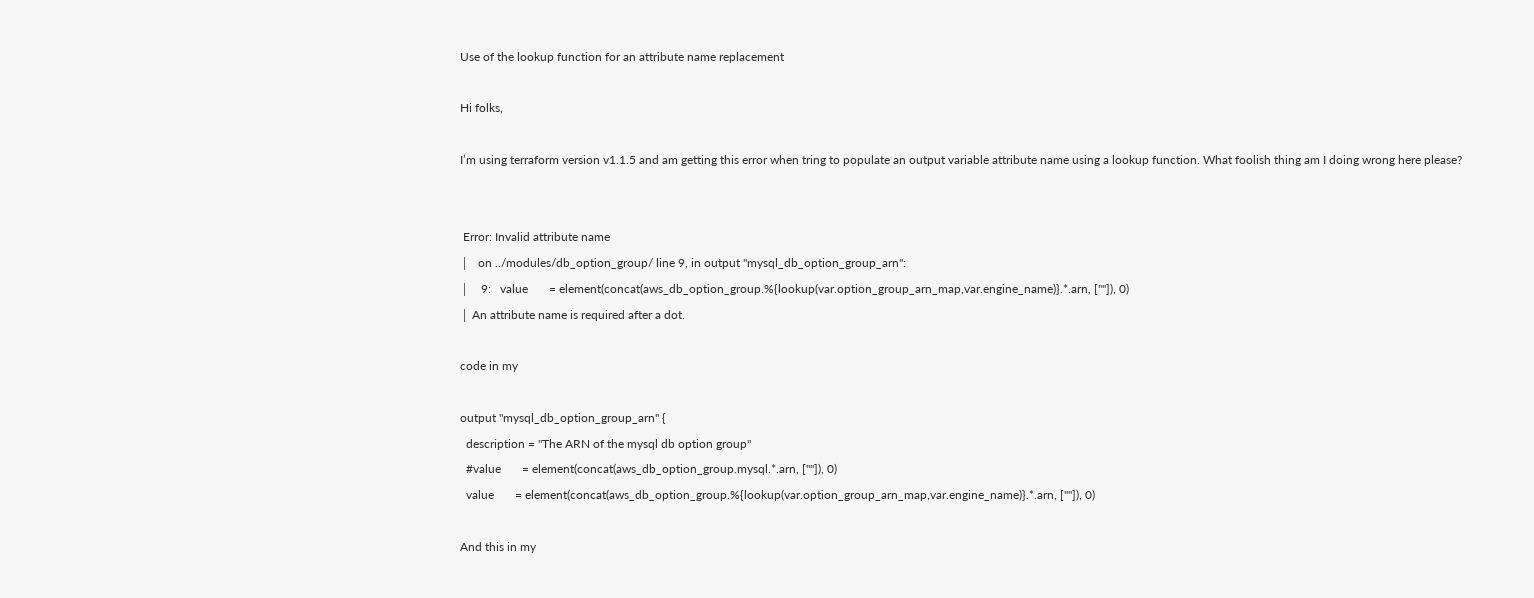Use of the lookup function for an attribute name replacement

Hi folks,

I’m using terraform version v1.1.5 and am getting this error when tring to populate an output variable attribute name using a lookup function. What foolish thing am I doing wrong here please?


 Error: Invalid attribute name
│   on ../modules/db_option_group/ line 9, in output "mysql_db_option_group_arn":
│    9:   value       = element(concat(aws_db_option_group.%{lookup(var.option_group_arn_map,var.engine_name)}.*.arn, [""]), 0)
│ An attribute name is required after a dot.

code in my

output "mysql_db_option_group_arn" {
  description = "The ARN of the mysql db option group"
  #value       = element(concat(aws_db_option_group.mysql.*.arn, [""]), 0)
  value       = element(concat(aws_db_option_group.%{lookup(var.option_group_arn_map,var.engine_name)}.*.arn, [""]), 0)

And this in my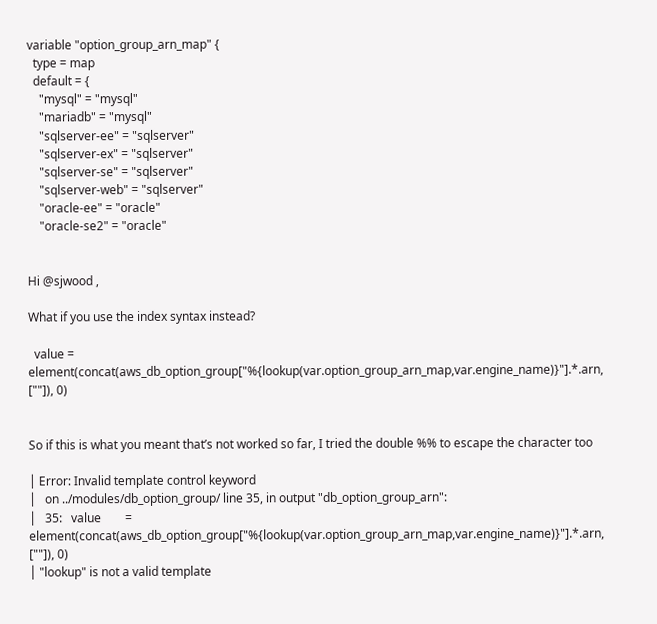variable "option_group_arn_map" {
  type = map
  default = {
    "mysql" = "mysql"
    "mariadb" = "mysql"
    "sqlserver-ee" = "sqlserver"
    "sqlserver-ex" = "sqlserver"
    "sqlserver-se" = "sqlserver"
    "sqlserver-web" = "sqlserver"
    "oracle-ee" = "oracle"
    "oracle-se2" = "oracle"


Hi @sjwood ,

What if you use the index syntax instead?

  value = element(concat(aws_db_option_group["%{lookup(var.option_group_arn_map,var.engine_name)}"].*.arn, [""]), 0)


So if this is what you meant that’s not worked so far, I tried the double %% to escape the character too

│ Error: Invalid template control keyword
│   on ../modules/db_option_group/ line 35, in output "db_option_group_arn":
│   35:   value        = element(concat(aws_db_option_group["%{lookup(var.option_group_arn_map,var.engine_name)}"].*.arn, [""]), 0)
│ "lookup" is not a valid template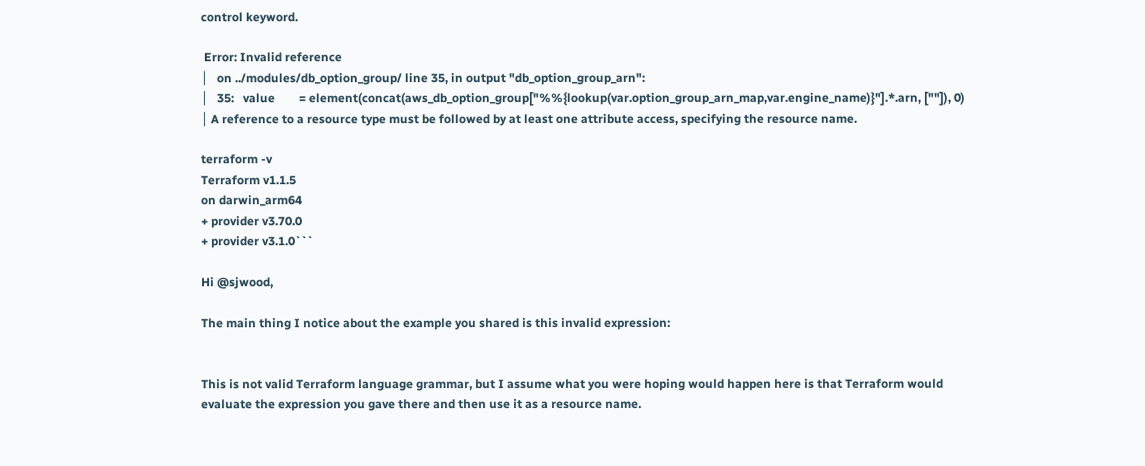control keyword.

 Error: Invalid reference
│   on ../modules/db_option_group/ line 35, in output "db_option_group_arn":
│   35:   value        = element(concat(aws_db_option_group["%%{lookup(var.option_group_arn_map,var.engine_name)}"].*.arn, [""]), 0)
│ A reference to a resource type must be followed by at least one attribute access, specifying the resource name.

terraform -v
Terraform v1.1.5
on darwin_arm64
+ provider v3.70.0
+ provider v3.1.0```

Hi @sjwood,

The main thing I notice about the example you shared is this invalid expression:


This is not valid Terraform language grammar, but I assume what you were hoping would happen here is that Terraform would evaluate the expression you gave there and then use it as a resource name.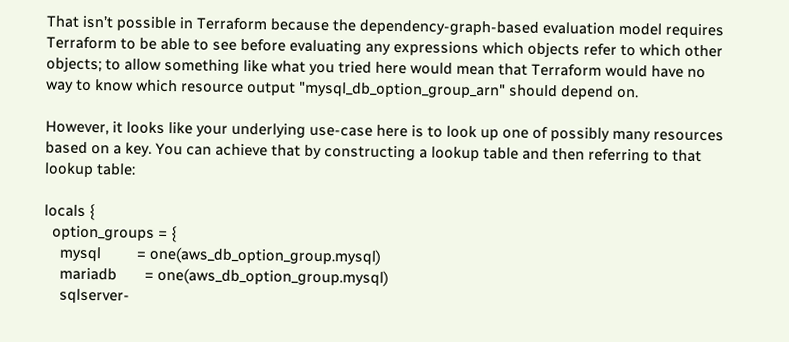That isn’t possible in Terraform because the dependency-graph-based evaluation model requires Terraform to be able to see before evaluating any expressions which objects refer to which other objects; to allow something like what you tried here would mean that Terraform would have no way to know which resource output "mysql_db_option_group_arn" should depend on.

However, it looks like your underlying use-case here is to look up one of possibly many resources based on a key. You can achieve that by constructing a lookup table and then referring to that lookup table:

locals {
  option_groups = {
    mysql         = one(aws_db_option_group.mysql)
    mariadb       = one(aws_db_option_group.mysql)
    sqlserver-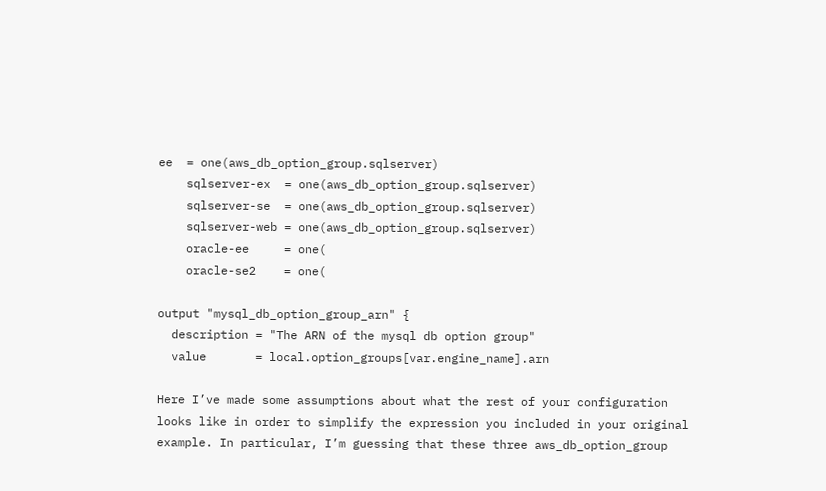ee  = one(aws_db_option_group.sqlserver)
    sqlserver-ex  = one(aws_db_option_group.sqlserver)
    sqlserver-se  = one(aws_db_option_group.sqlserver)
    sqlserver-web = one(aws_db_option_group.sqlserver)
    oracle-ee     = one(
    oracle-se2    = one(

output "mysql_db_option_group_arn" {
  description = "The ARN of the mysql db option group"
  value       = local.option_groups[var.engine_name].arn

Here I’ve made some assumptions about what the rest of your configuration looks like in order to simplify the expression you included in your original example. In particular, I’m guessing that these three aws_db_option_group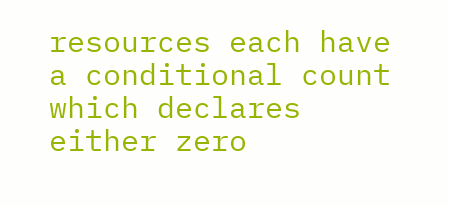resources each have a conditional count which declares either zero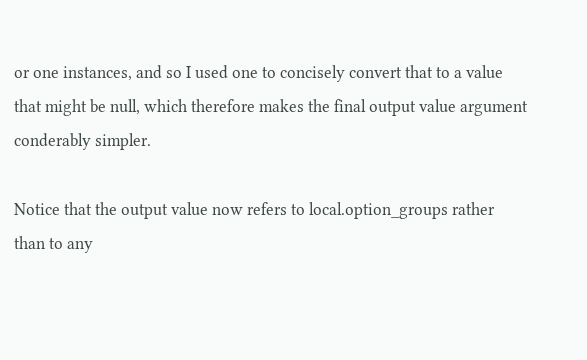or one instances, and so I used one to concisely convert that to a value that might be null, which therefore makes the final output value argument conderably simpler.

Notice that the output value now refers to local.option_groups rather than to any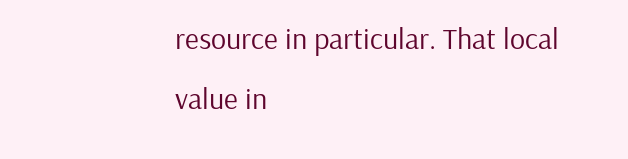resource in particular. That local value in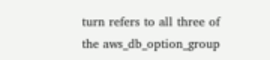turn refers to all three of the aws_db_option_group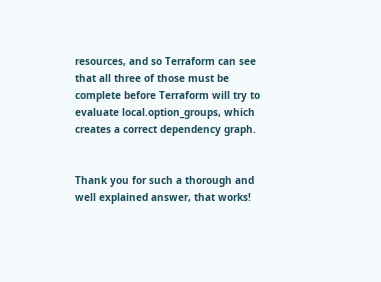resources, and so Terraform can see that all three of those must be complete before Terraform will try to evaluate local.option_groups, which creates a correct dependency graph.


Thank you for such a thorough and well explained answer, that works!